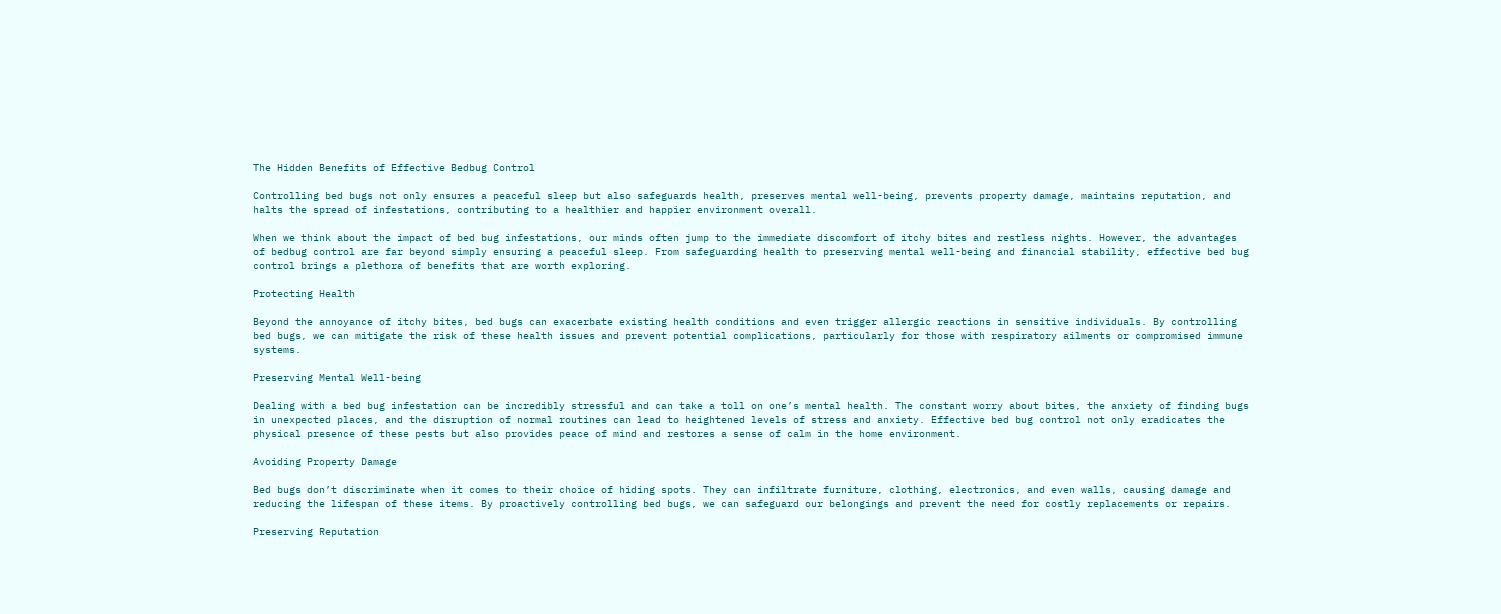The Hidden Benefits of Effective Bedbug Control

Controlling bed bugs not only ensures a peaceful sleep but also safeguards health, preserves mental well-being, prevents property damage, maintains reputation, and halts the spread of infestations, contributing to a healthier and happier environment overall.

When we think about the impact of bed bug infestations, our minds often jump to the immediate discomfort of itchy bites and restless nights. However, the advantages of bedbug control are far beyond simply ensuring a peaceful sleep. From safeguarding health to preserving mental well-being and financial stability, effective bed bug control brings a plethora of benefits that are worth exploring.

Protecting Health

Beyond the annoyance of itchy bites, bed bugs can exacerbate existing health conditions and even trigger allergic reactions in sensitive individuals. By controlling bed bugs, we can mitigate the risk of these health issues and prevent potential complications, particularly for those with respiratory ailments or compromised immune systems.

Preserving Mental Well-being

Dealing with a bed bug infestation can be incredibly stressful and can take a toll on one’s mental health. The constant worry about bites, the anxiety of finding bugs in unexpected places, and the disruption of normal routines can lead to heightened levels of stress and anxiety. Effective bed bug control not only eradicates the physical presence of these pests but also provides peace of mind and restores a sense of calm in the home environment.

Avoiding Property Damage

Bed bugs don’t discriminate when it comes to their choice of hiding spots. They can infiltrate furniture, clothing, electronics, and even walls, causing damage and reducing the lifespan of these items. By proactively controlling bed bugs, we can safeguard our belongings and prevent the need for costly replacements or repairs.

Preserving Reputation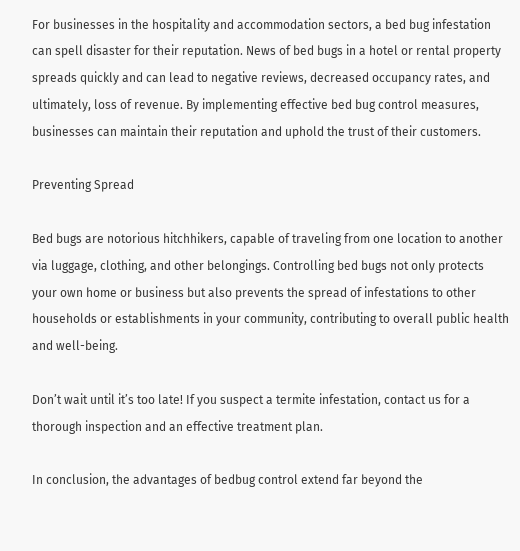For businesses in the hospitality and accommodation sectors, a bed bug infestation can spell disaster for their reputation. News of bed bugs in a hotel or rental property spreads quickly and can lead to negative reviews, decreased occupancy rates, and ultimately, loss of revenue. By implementing effective bed bug control measures, businesses can maintain their reputation and uphold the trust of their customers.

Preventing Spread

Bed bugs are notorious hitchhikers, capable of traveling from one location to another via luggage, clothing, and other belongings. Controlling bed bugs not only protects your own home or business but also prevents the spread of infestations to other households or establishments in your community, contributing to overall public health and well-being.

Don’t wait until it’s too late! If you suspect a termite infestation, contact us for a thorough inspection and an effective treatment plan.

In conclusion, the advantages of bedbug control extend far beyond the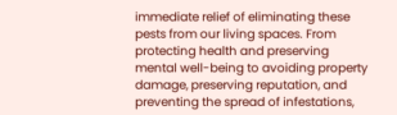immediate relief of eliminating these pests from our living spaces. From protecting health and preserving mental well-being to avoiding property damage, preserving reputation, and preventing the spread of infestations,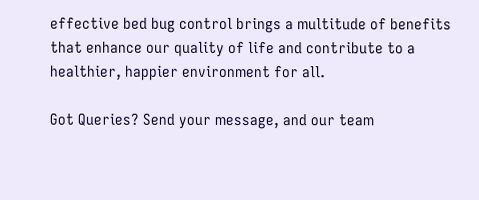effective bed bug control brings a multitude of benefits that enhance our quality of life and contribute to a healthier, happier environment for all.

Got Queries? Send your message, and our team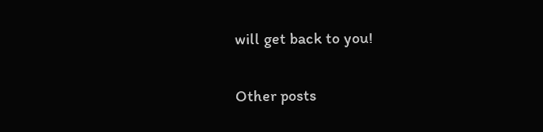will get back to you!

Other posts